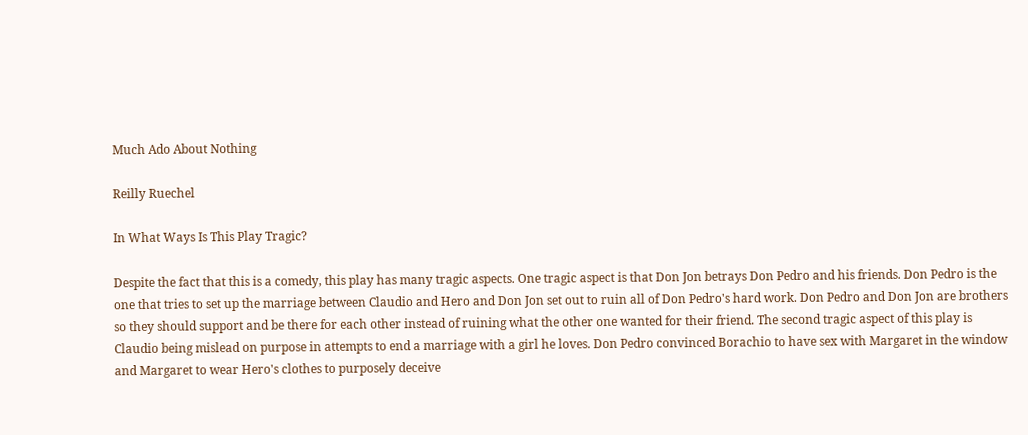Much Ado About Nothing

Reilly Ruechel

In What Ways Is This Play Tragic?

Despite the fact that this is a comedy, this play has many tragic aspects. One tragic aspect is that Don Jon betrays Don Pedro and his friends. Don Pedro is the one that tries to set up the marriage between Claudio and Hero and Don Jon set out to ruin all of Don Pedro's hard work. Don Pedro and Don Jon are brothers so they should support and be there for each other instead of ruining what the other one wanted for their friend. The second tragic aspect of this play is Claudio being mislead on purpose in attempts to end a marriage with a girl he loves. Don Pedro convinced Borachio to have sex with Margaret in the window and Margaret to wear Hero's clothes to purposely deceive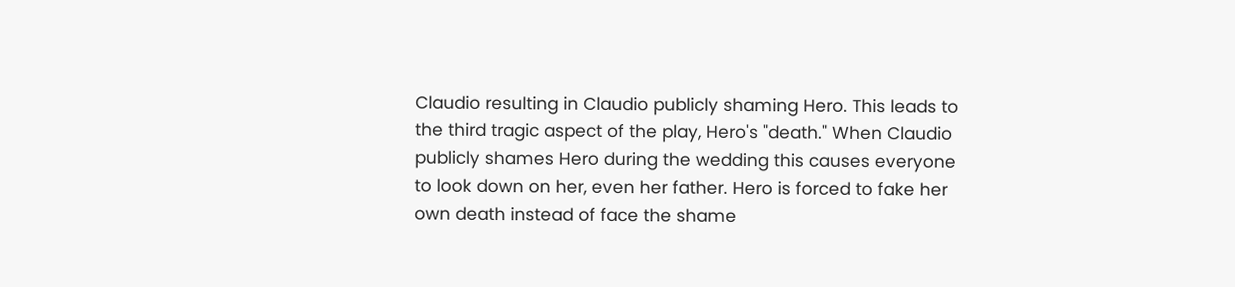Claudio resulting in Claudio publicly shaming Hero. This leads to the third tragic aspect of the play, Hero's "death." When Claudio publicly shames Hero during the wedding this causes everyone to look down on her, even her father. Hero is forced to fake her own death instead of face the shame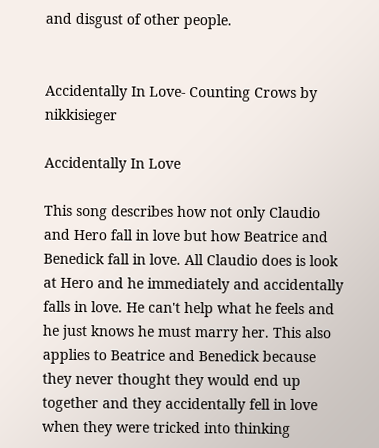and disgust of other people.


Accidentally In Love- Counting Crows by nikkisieger

Accidentally In Love

This song describes how not only Claudio and Hero fall in love but how Beatrice and Benedick fall in love. All Claudio does is look at Hero and he immediately and accidentally falls in love. He can't help what he feels and he just knows he must marry her. This also applies to Beatrice and Benedick because they never thought they would end up together and they accidentally fell in love when they were tricked into thinking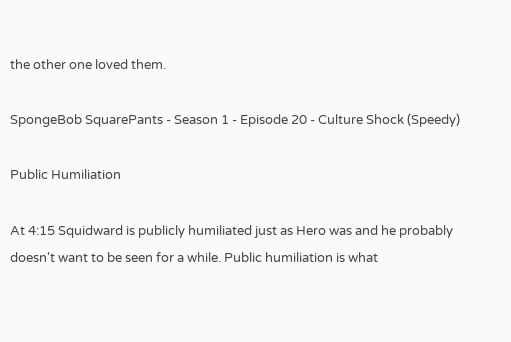the other one loved them.

SpongeBob SquarePants - Season 1 - Episode 20 - Culture Shock (Speedy)

Public Humiliation

At 4:15 Squidward is publicly humiliated just as Hero was and he probably doesn't want to be seen for a while. Public humiliation is what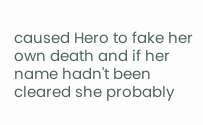caused Hero to fake her own death and if her name hadn't been cleared she probably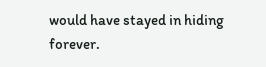would have stayed in hiding forever.